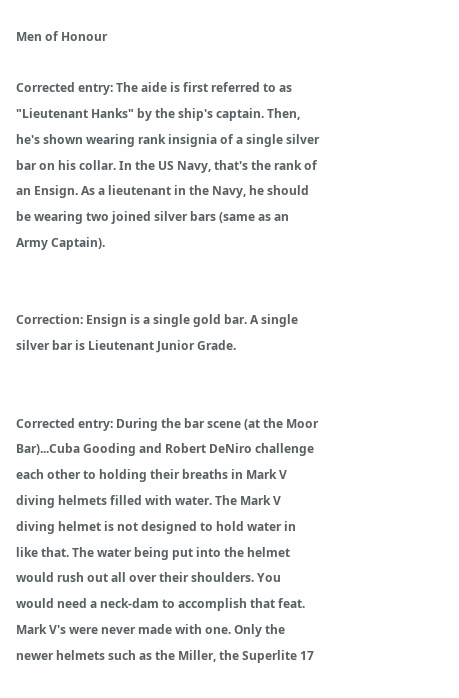Men of Honour

Corrected entry: The aide is first referred to as "Lieutenant Hanks" by the ship's captain. Then, he's shown wearing rank insignia of a single silver bar on his collar. In the US Navy, that's the rank of an Ensign. As a lieutenant in the Navy, he should be wearing two joined silver bars (same as an Army Captain).


Correction: Ensign is a single gold bar. A single silver bar is Lieutenant Junior Grade.


Corrected entry: During the bar scene (at the Moor Bar)...Cuba Gooding and Robert DeNiro challenge each other to holding their breaths in Mark V diving helmets filled with water. The Mark V diving helmet is not designed to hold water in like that. The water being put into the helmet would rush out all over their shoulders. You would need a neck-dam to accomplish that feat. Mark V's were never made with one. Only the newer helmets such as the Miller, the Superlite 17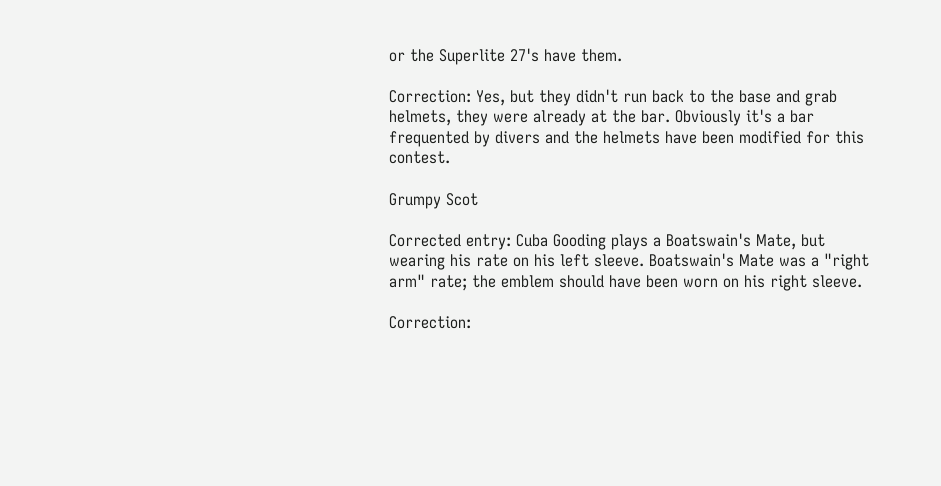or the Superlite 27's have them.

Correction: Yes, but they didn't run back to the base and grab helmets, they were already at the bar. Obviously it's a bar frequented by divers and the helmets have been modified for this contest.

Grumpy Scot

Corrected entry: Cuba Gooding plays a Boatswain's Mate, but wearing his rate on his left sleeve. Boatswain's Mate was a "right arm" rate; the emblem should have been worn on his right sleeve.

Correction: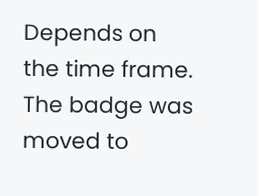Depends on the time frame. The badge was moved to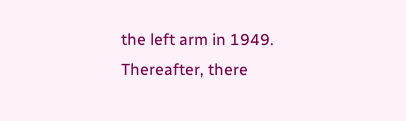the left arm in 1949. Thereafter, there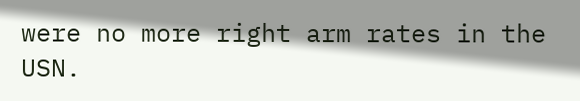were no more right arm rates in the USN.